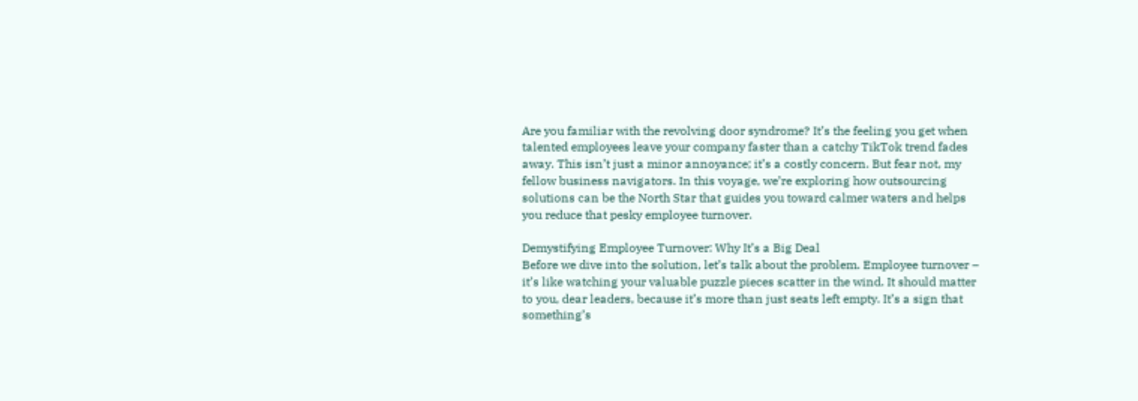Are you familiar with the revolving door syndrome? It’s the feeling you get when talented employees leave your company faster than a catchy TikTok trend fades away. This isn’t just a minor annoyance; it’s a costly concern. But fear not, my fellow business navigators. In this voyage, we’re exploring how outsourcing solutions can be the North Star that guides you toward calmer waters and helps you reduce that pesky employee turnover.

Demystifying Employee Turnover: Why It’s a Big Deal
Before we dive into the solution, let’s talk about the problem. Employee turnover – it’s like watching your valuable puzzle pieces scatter in the wind. It should matter to you, dear leaders, because it’s more than just seats left empty. It’s a sign that something’s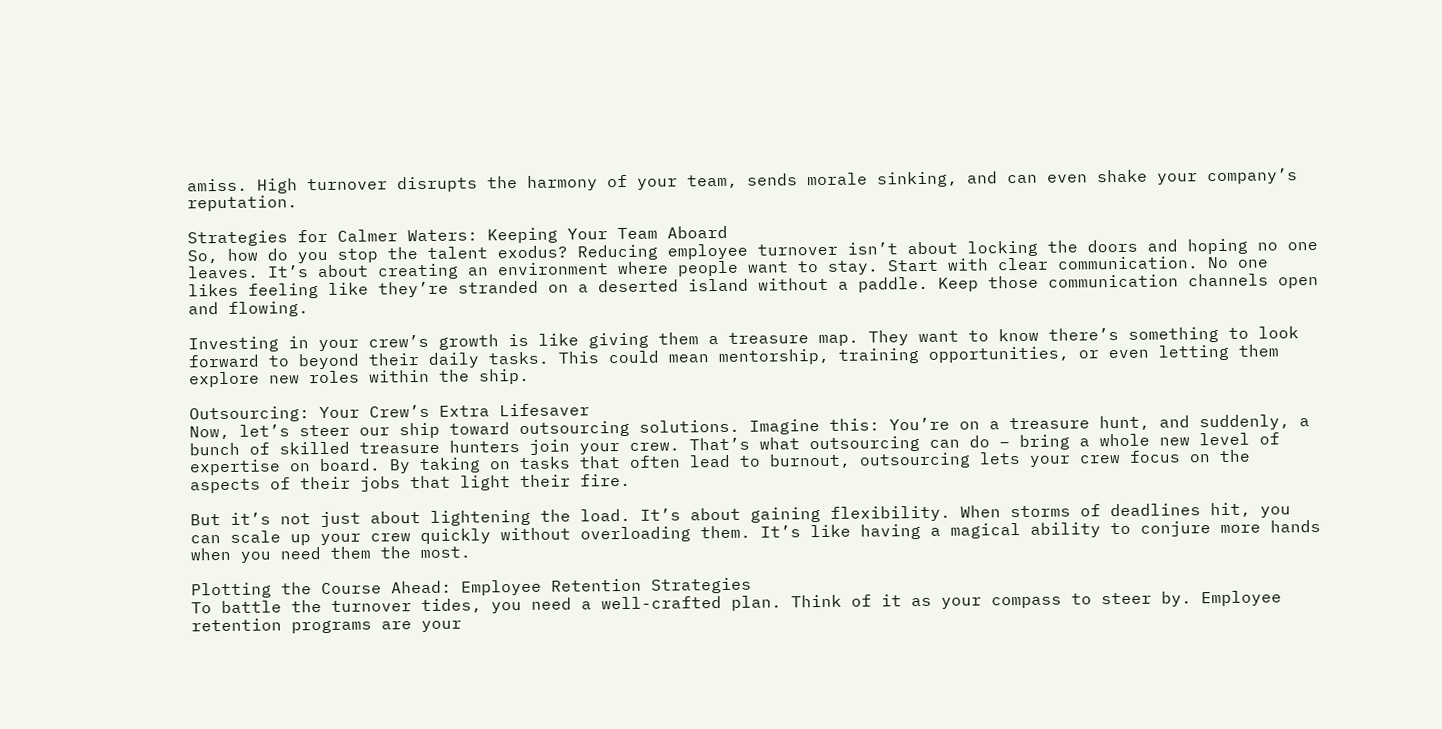amiss. High turnover disrupts the harmony of your team, sends morale sinking, and can even shake your company’s reputation.

Strategies for Calmer Waters: Keeping Your Team Aboard
So, how do you stop the talent exodus? Reducing employee turnover isn’t about locking the doors and hoping no one leaves. It’s about creating an environment where people want to stay. Start with clear communication. No one likes feeling like they’re stranded on a deserted island without a paddle. Keep those communication channels open and flowing.

Investing in your crew’s growth is like giving them a treasure map. They want to know there’s something to look forward to beyond their daily tasks. This could mean mentorship, training opportunities, or even letting them explore new roles within the ship.

Outsourcing: Your Crew’s Extra Lifesaver
Now, let’s steer our ship toward outsourcing solutions. Imagine this: You’re on a treasure hunt, and suddenly, a bunch of skilled treasure hunters join your crew. That’s what outsourcing can do – bring a whole new level of expertise on board. By taking on tasks that often lead to burnout, outsourcing lets your crew focus on the aspects of their jobs that light their fire.

But it’s not just about lightening the load. It’s about gaining flexibility. When storms of deadlines hit, you can scale up your crew quickly without overloading them. It’s like having a magical ability to conjure more hands when you need them the most.

Plotting the Course Ahead: Employee Retention Strategies
To battle the turnover tides, you need a well-crafted plan. Think of it as your compass to steer by. Employee retention programs are your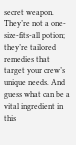secret weapon. They’re not a one-size-fits-all potion; they’re tailored remedies that target your crew’s unique needs. And guess what can be a vital ingredient in this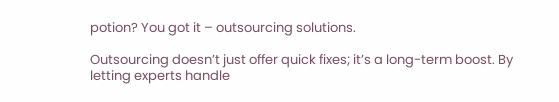potion? You got it – outsourcing solutions.

Outsourcing doesn’t just offer quick fixes; it’s a long-term boost. By letting experts handle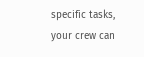specific tasks, your crew can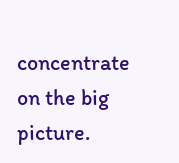concentrate on the big picture.